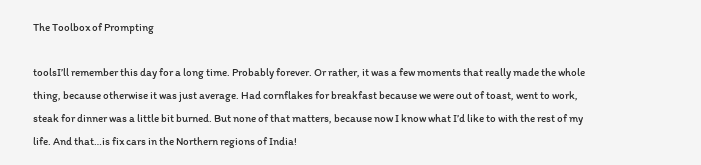The Toolbox of Prompting

toolsI’ll remember this day for a long time. Probably forever. Or rather, it was a few moments that really made the whole thing, because otherwise it was just average. Had cornflakes for breakfast because we were out of toast, went to work, steak for dinner was a little bit burned. But none of that matters, because now I know what I’d like to with the rest of my life. And that…is fix cars in the Northern regions of India!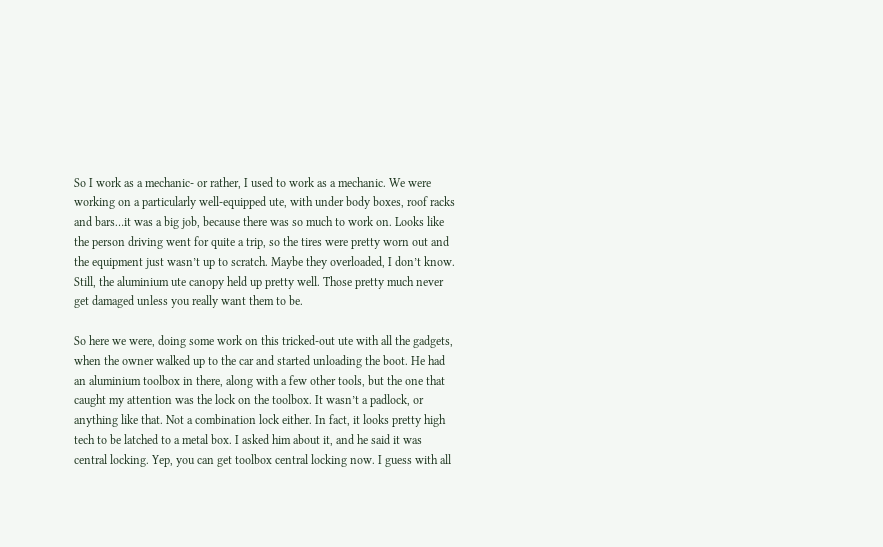So I work as a mechanic- or rather, I used to work as a mechanic. We were working on a particularly well-equipped ute, with under body boxes, roof racks and bars…it was a big job, because there was so much to work on. Looks like the person driving went for quite a trip, so the tires were pretty worn out and the equipment just wasn’t up to scratch. Maybe they overloaded, I don’t know. Still, the aluminium ute canopy held up pretty well. Those pretty much never get damaged unless you really want them to be.

So here we were, doing some work on this tricked-out ute with all the gadgets, when the owner walked up to the car and started unloading the boot. He had an aluminium toolbox in there, along with a few other tools, but the one that caught my attention was the lock on the toolbox. It wasn’t a padlock, or anything like that. Not a combination lock either. In fact, it looks pretty high tech to be latched to a metal box. I asked him about it, and he said it was central locking. Yep, you can get toolbox central locking now. I guess with all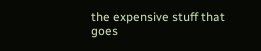the expensive stuff that goes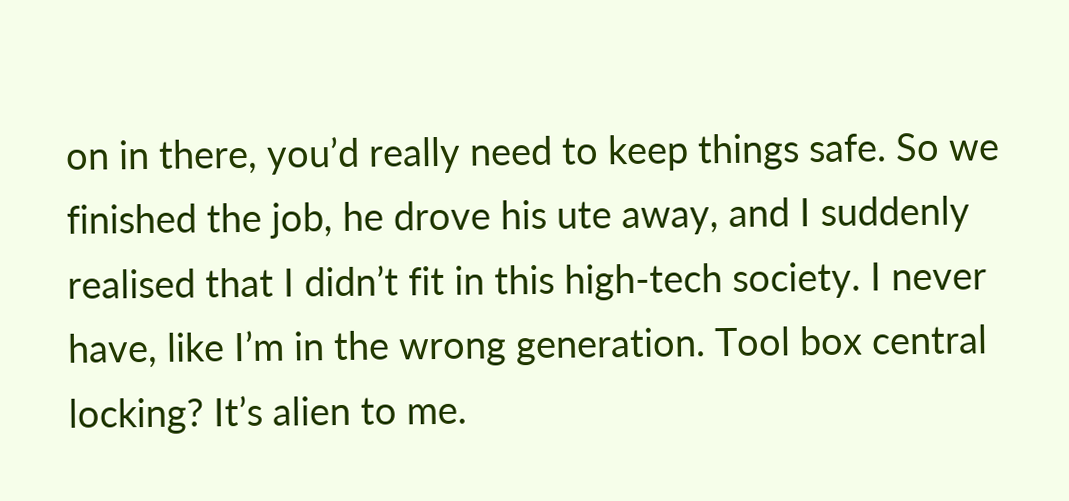on in there, you’d really need to keep things safe. So we finished the job, he drove his ute away, and I suddenly realised that I didn’t fit in this high-tech society. I never have, like I’m in the wrong generation. Tool box central locking? It’s alien to me.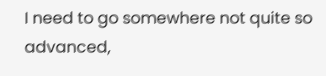I need to go somewhere not quite so advanced,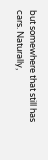but somewhere that still has cars. Naturally,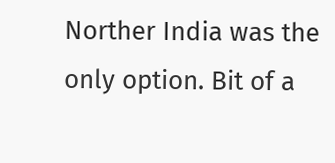Norther India was the only option. Bit of a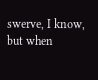swerve, I know, but when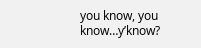you know, you know…y’know?